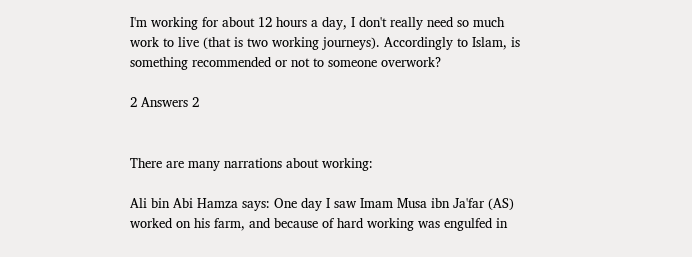I'm working for about 12 hours a day, I don't really need so much work to live (that is two working journeys). Accordingly to Islam, is something recommended or not to someone overwork?

2 Answers 2


There are many narrations about working:

Ali bin Abi Hamza says: One day I saw Imam Musa ibn Ja'far (AS) worked on his farm, and because of hard working was engulfed in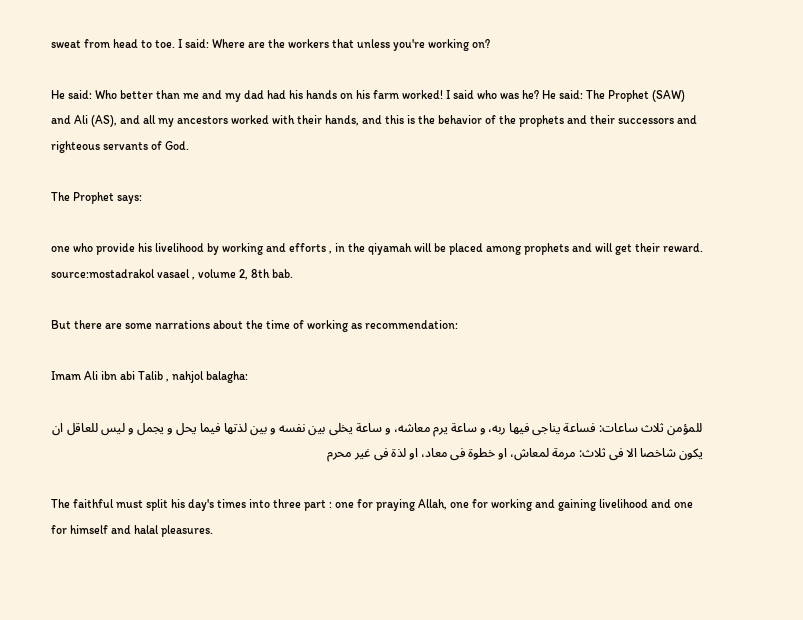sweat from head to toe. I said: Where are the workers that unless you're working on?

He said: Who better than me and my dad had his hands on his farm worked! I said who was he? He said: The Prophet (SAW) and Ali (AS), and all my ancestors worked with their hands, and this is the behavior of the prophets and their successors and righteous servants of God.

The Prophet says:

one who provide his livelihood by working and efforts , in the qiyamah will be placed among prophets and will get their reward. source:mostadrakol vasael , volume 2, 8th bab.

But there are some narrations about the time of working as recommendation:

Imam Ali ibn abi Talib , nahjol balagha:

للمؤمن ثلاث ساعات: فساعة یناجی فیها ربه، و ساعة یرم معاشه، و ساعة یخلی بین نفسه و بین لذتها فیما یحل و یجمل و لیس للعاقل ان یکون شاخصا الا فی ثلاث: مرمة لمعاش، او خطوة فی معاد، او لذة فی غیر محرم

The faithful must split his day's times into three part : one for praying Allah, one for working and gaining livelihood and one for himself and halal pleasures.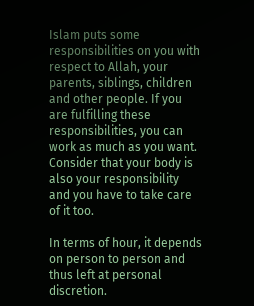Islam puts some responsibilities on you with respect to Allah, your parents, siblings, children and other people. If you are fulfilling these responsibilities, you can work as much as you want. Consider that your body is also your responsibility and you have to take care of it too.

In terms of hour, it depends on person to person and thus left at personal discretion.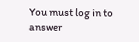You must log in to answer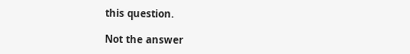this question.

Not the answer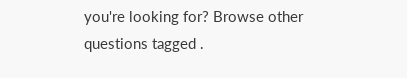you're looking for? Browse other questions tagged .